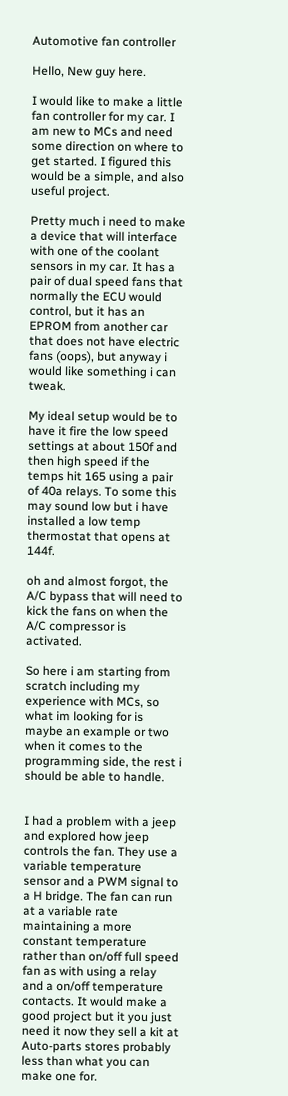Automotive fan controller

Hello, New guy here.

I would like to make a little fan controller for my car. I am new to MCs and need some direction on where to get started. I figured this would be a simple, and also useful project.

Pretty much i need to make a device that will interface with one of the coolant sensors in my car. It has a pair of dual speed fans that normally the ECU would control, but it has an EPROM from another car that does not have electric fans (oops), but anyway i would like something i can tweak.

My ideal setup would be to have it fire the low speed settings at about 150f and then high speed if the temps hit 165 using a pair of 40a relays. To some this may sound low but i have installed a low temp thermostat that opens at 144f.

oh and almost forgot, the A/C bypass that will need to kick the fans on when the A/C compressor is activated.

So here i am starting from scratch including my experience with MCs, so what im looking for is maybe an example or two when it comes to the programming side, the rest i should be able to handle.


I had a problem with a jeep and explored how jeep controls the fan. They use a variable temperature sensor and a PWM signal to a H bridge. The fan can run at a variable rate maintaining a more constant temperature rather than on/off full speed fan as with using a relay and a on/off temperature contacts. It would make a good project but it you just need it now they sell a kit at Auto-parts stores probably less than what you can make one for.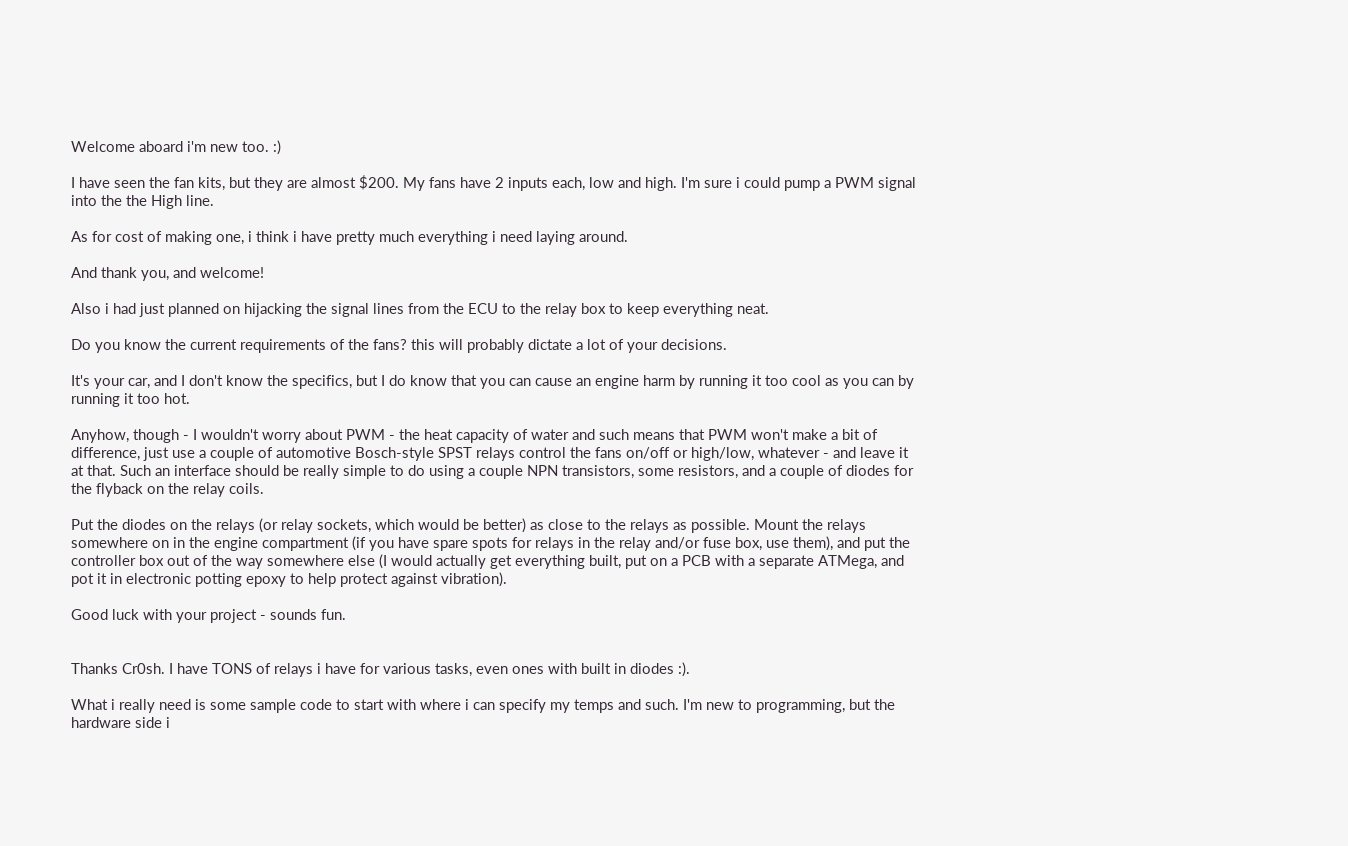Welcome aboard i'm new too. :)

I have seen the fan kits, but they are almost $200. My fans have 2 inputs each, low and high. I'm sure i could pump a PWM signal into the the High line.

As for cost of making one, i think i have pretty much everything i need laying around.

And thank you, and welcome!

Also i had just planned on hijacking the signal lines from the ECU to the relay box to keep everything neat.

Do you know the current requirements of the fans? this will probably dictate a lot of your decisions.

It's your car, and I don't know the specifics, but I do know that you can cause an engine harm by running it too cool as you can by running it too hot.

Anyhow, though - I wouldn't worry about PWM - the heat capacity of water and such means that PWM won't make a bit of difference, just use a couple of automotive Bosch-style SPST relays control the fans on/off or high/low, whatever - and leave it at that. Such an interface should be really simple to do using a couple NPN transistors, some resistors, and a couple of diodes for the flyback on the relay coils.

Put the diodes on the relays (or relay sockets, which would be better) as close to the relays as possible. Mount the relays somewhere on in the engine compartment (if you have spare spots for relays in the relay and/or fuse box, use them), and put the controller box out of the way somewhere else (I would actually get everything built, put on a PCB with a separate ATMega, and pot it in electronic potting epoxy to help protect against vibration).

Good luck with your project - sounds fun.


Thanks Cr0sh. I have TONS of relays i have for various tasks, even ones with built in diodes :).

What i really need is some sample code to start with where i can specify my temps and such. I'm new to programming, but the hardware side i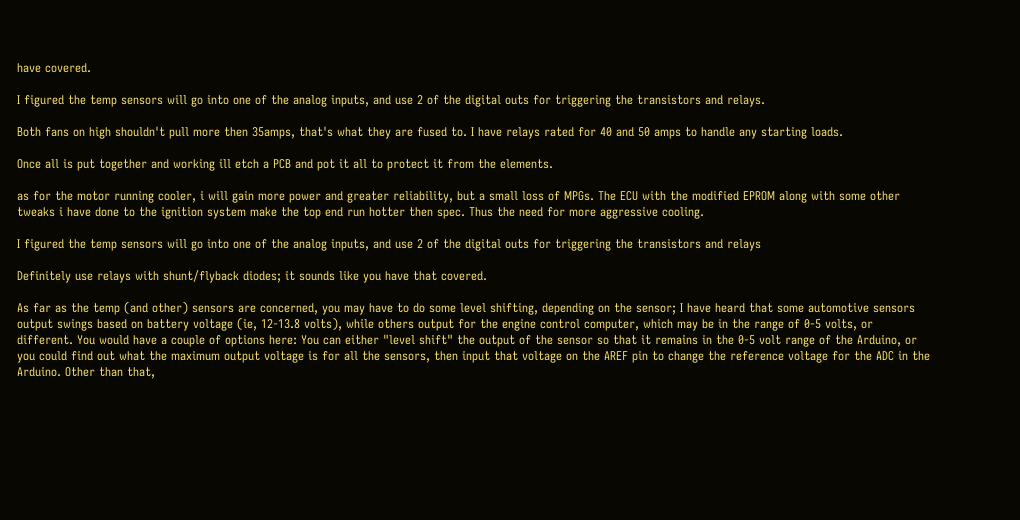have covered.

I figured the temp sensors will go into one of the analog inputs, and use 2 of the digital outs for triggering the transistors and relays.

Both fans on high shouldn't pull more then 35amps, that's what they are fused to. I have relays rated for 40 and 50 amps to handle any starting loads.

Once all is put together and working ill etch a PCB and pot it all to protect it from the elements.

as for the motor running cooler, i will gain more power and greater reliability, but a small loss of MPGs. The ECU with the modified EPROM along with some other tweaks i have done to the ignition system make the top end run hotter then spec. Thus the need for more aggressive cooling.

I figured the temp sensors will go into one of the analog inputs, and use 2 of the digital outs for triggering the transistors and relays

Definitely use relays with shunt/flyback diodes; it sounds like you have that covered.

As far as the temp (and other) sensors are concerned, you may have to do some level shifting, depending on the sensor; I have heard that some automotive sensors output swings based on battery voltage (ie, 12-13.8 volts), while others output for the engine control computer, which may be in the range of 0-5 volts, or different. You would have a couple of options here: You can either "level shift" the output of the sensor so that it remains in the 0-5 volt range of the Arduino, or you could find out what the maximum output voltage is for all the sensors, then input that voltage on the AREF pin to change the reference voltage for the ADC in the Arduino. Other than that,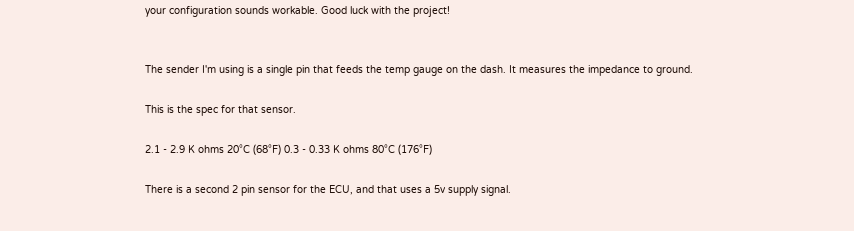your configuration sounds workable. Good luck with the project!


The sender I'm using is a single pin that feeds the temp gauge on the dash. It measures the impedance to ground.

This is the spec for that sensor.

2.1 - 2.9 K ohms 20°C (68°F) 0.3 - 0.33 K ohms 80°C (176°F)

There is a second 2 pin sensor for the ECU, and that uses a 5v supply signal.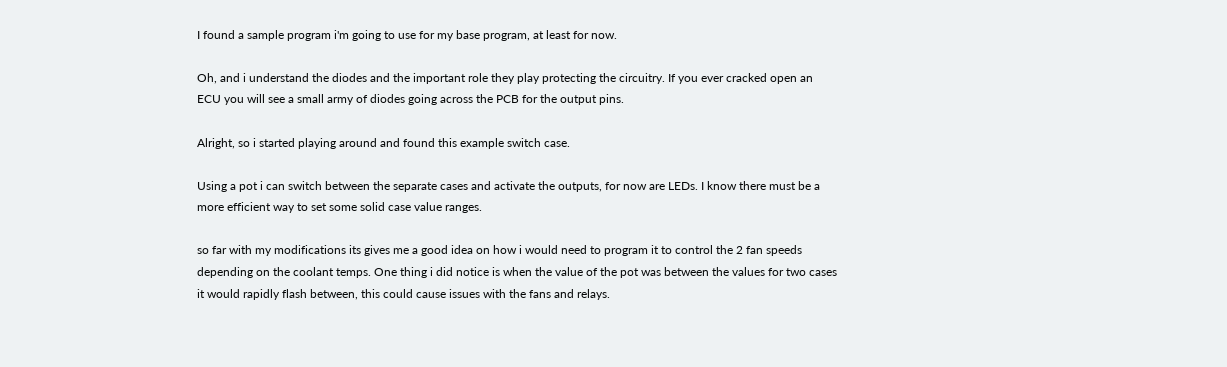I found a sample program i'm going to use for my base program, at least for now.

Oh, and i understand the diodes and the important role they play protecting the circuitry. If you ever cracked open an ECU you will see a small army of diodes going across the PCB for the output pins.

Alright, so i started playing around and found this example switch case.

Using a pot i can switch between the separate cases and activate the outputs, for now are LEDs. I know there must be a more efficient way to set some solid case value ranges.

so far with my modifications its gives me a good idea on how i would need to program it to control the 2 fan speeds depending on the coolant temps. One thing i did notice is when the value of the pot was between the values for two cases it would rapidly flash between, this could cause issues with the fans and relays.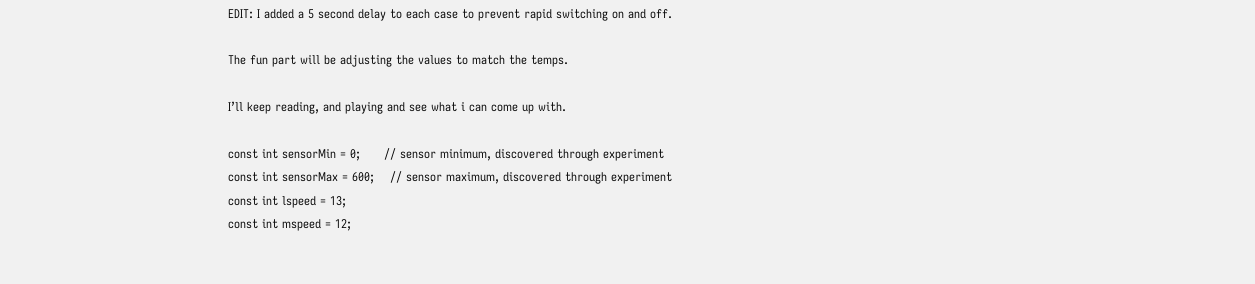EDIT: I added a 5 second delay to each case to prevent rapid switching on and off.

The fun part will be adjusting the values to match the temps.

I’ll keep reading, and playing and see what i can come up with.

const int sensorMin = 0;      // sensor minimum, discovered through experiment
const int sensorMax = 600;    // sensor maximum, discovered through experiment
const int lspeed = 13;
const int mspeed = 12;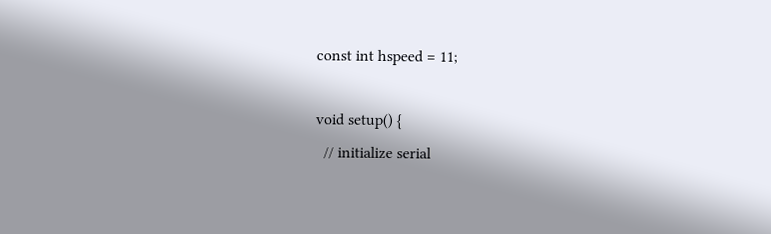const int hspeed = 11;

void setup() {
  // initialize serial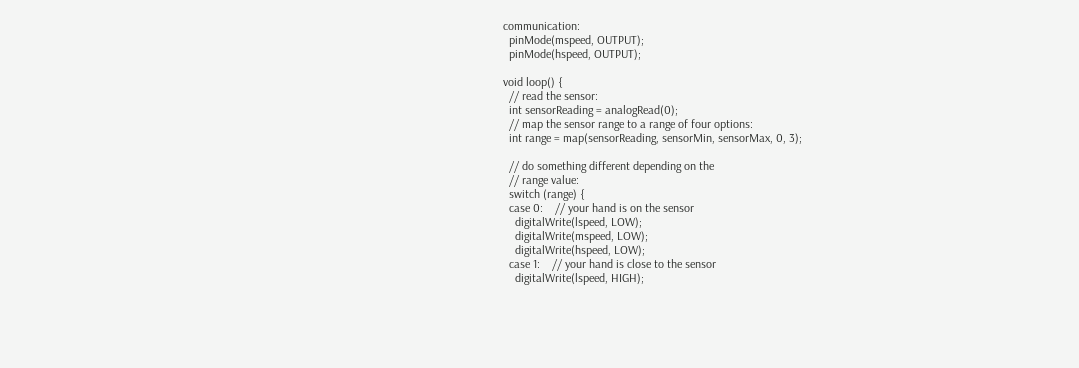communication:
  pinMode(mspeed, OUTPUT);
  pinMode(hspeed, OUTPUT);

void loop() {
  // read the sensor:
  int sensorReading = analogRead(0);
  // map the sensor range to a range of four options:
  int range = map(sensorReading, sensorMin, sensorMax, 0, 3);

  // do something different depending on the
  // range value:
  switch (range) {
  case 0:    // your hand is on the sensor
    digitalWrite(lspeed, LOW);
    digitalWrite(mspeed, LOW);
    digitalWrite(hspeed, LOW);
  case 1:    // your hand is close to the sensor
    digitalWrite(lspeed, HIGH);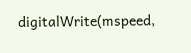digitalWrite(mspeed,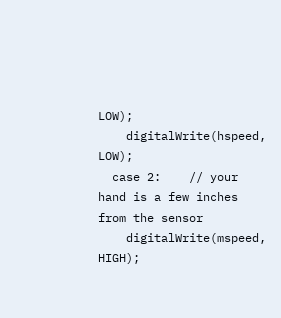LOW);
    digitalWrite(hspeed, LOW);
  case 2:    // your hand is a few inches from the sensor
    digitalWrite(mspeed, HIGH);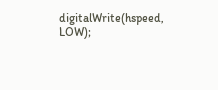digitalWrite(hspeed, LOW);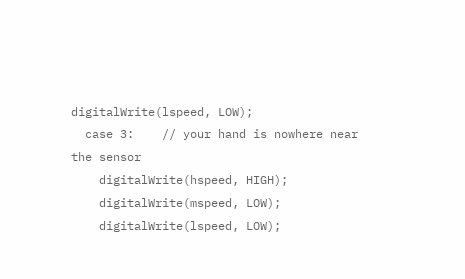digitalWrite(lspeed, LOW);
  case 3:    // your hand is nowhere near the sensor
    digitalWrite(hspeed, HIGH);
    digitalWrite(mspeed, LOW);
    digitalWrite(lspeed, LOW);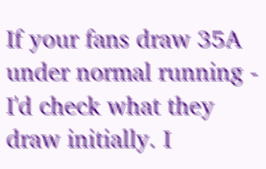If your fans draw 35A under normal running - I'd check what they draw initially. I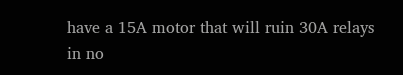have a 15A motor that will ruin 30A relays in no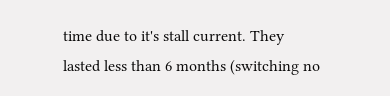time due to it's stall current. They lasted less than 6 months (switching no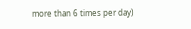more than 6 times per day)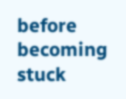before becoming stuck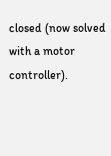closed (now solved with a motor controller).